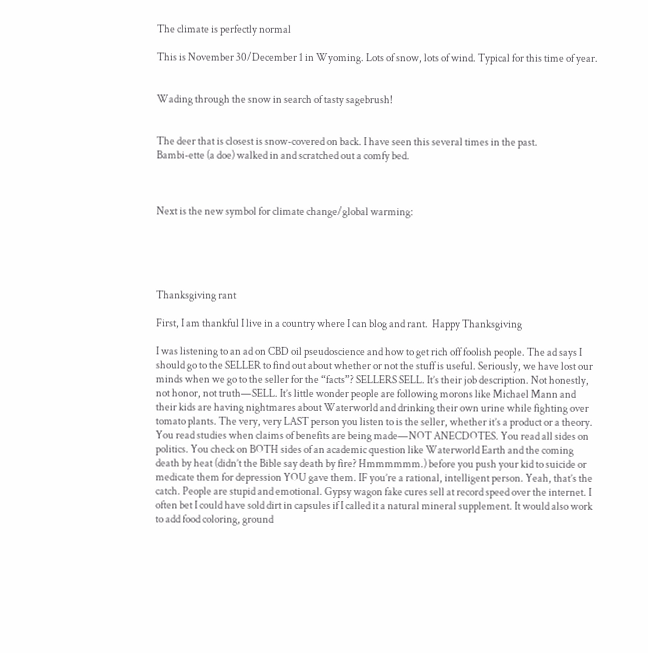The climate is perfectly normal

This is November 30/December 1 in Wyoming. Lots of snow, lots of wind. Typical for this time of year.


Wading through the snow in search of tasty sagebrush!


The deer that is closest is snow-covered on back. I have seen this several times in the past.
Bambi-ette (a doe) walked in and scratched out a comfy bed.



Next is the new symbol for climate change/global warming:





Thanksgiving rant

First, I am thankful I live in a country where I can blog and rant.  Happy Thanksgiving

I was listening to an ad on CBD oil pseudoscience and how to get rich off foolish people. The ad says I should go to the SELLER to find out about whether or not the stuff is useful. Seriously, we have lost our minds when we go to the seller for the “facts”? SELLERS SELL. It’s their job description. Not honestly, not honor, not truth—SELL. It’s little wonder people are following morons like Michael Mann and their kids are having nightmares about Waterworld and drinking their own urine while fighting over tomato plants. The very, very LAST person you listen to is the seller, whether it’s a product or a theory. You read studies when claims of benefits are being made—NOT ANECDOTES. You read all sides on politics. You check on BOTH sides of an academic question like Waterworld Earth and the coming death by heat (didn’t the Bible say death by fire? Hmmmmmm.) before you push your kid to suicide or medicate them for depression YOU gave them. IF you’re a rational, intelligent person. Yeah, that’s the catch. People are stupid and emotional. Gypsy wagon fake cures sell at record speed over the internet. I often bet I could have sold dirt in capsules if I called it a natural mineral supplement. It would also work to add food coloring, ground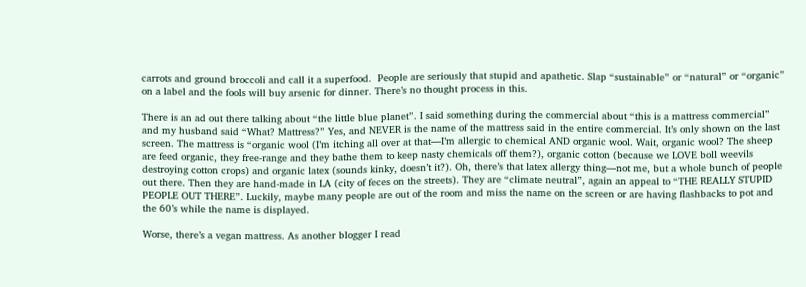carrots and ground broccoli and call it a superfood.  People are seriously that stupid and apathetic. Slap “sustainable” or “natural” or “organic” on a label and the fools will buy arsenic for dinner. There’s no thought process in this.

There is an ad out there talking about “the little blue planet”. I said something during the commercial about “this is a mattress commercial” and my husband said “What? Mattress?” Yes, and NEVER is the name of the mattress said in the entire commercial. It’s only shown on the last screen. The mattress is “organic wool (I’m itching all over at that—I’m allergic to chemical AND organic wool. Wait, organic wool? The sheep are feed organic, they free-range and they bathe them to keep nasty chemicals off them?), organic cotton (because we LOVE boll weevils destroying cotton crops) and organic latex (sounds kinky, doesn’t it?). Oh, there’s that latex allergy thing—not me, but a whole bunch of people out there. Then they are hand-made in LA (city of feces on the streets). They are “climate neutral”, again an appeal to “THE REALLY STUPID PEOPLE OUT THERE”. Luckily, maybe many people are out of the room and miss the name on the screen or are having flashbacks to pot and the 60’s while the name is displayed.

Worse, there’s a vegan mattress. As another blogger I read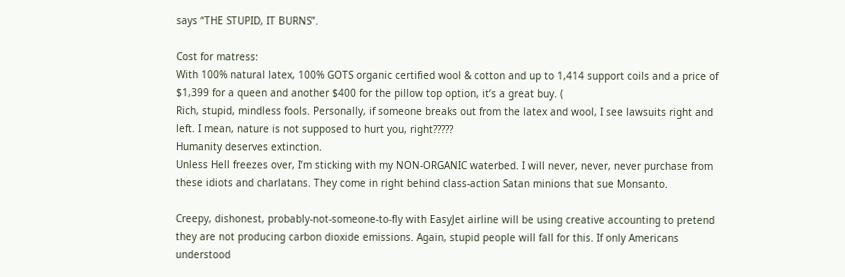says “THE STUPID, IT BURNS”.

Cost for matress:
With 100% natural latex, 100% GOTS organic certified wool & cotton and up to 1,414 support coils and a price of $1,399 for a queen and another $400 for the pillow top option, it’s a great buy. (
Rich, stupid, mindless fools. Personally, if someone breaks out from the latex and wool, I see lawsuits right and left. I mean, nature is not supposed to hurt you, right?????
Humanity deserves extinction.
Unless Hell freezes over, I’m sticking with my NON-ORGANIC waterbed. I will never, never, never purchase from these idiots and charlatans. They come in right behind class-action Satan minions that sue Monsanto.

Creepy, dishonest, probably-not-someone-to-fly with EasyJet airline will be using creative accounting to pretend they are not producing carbon dioxide emissions. Again, stupid people will fall for this. If only Americans understood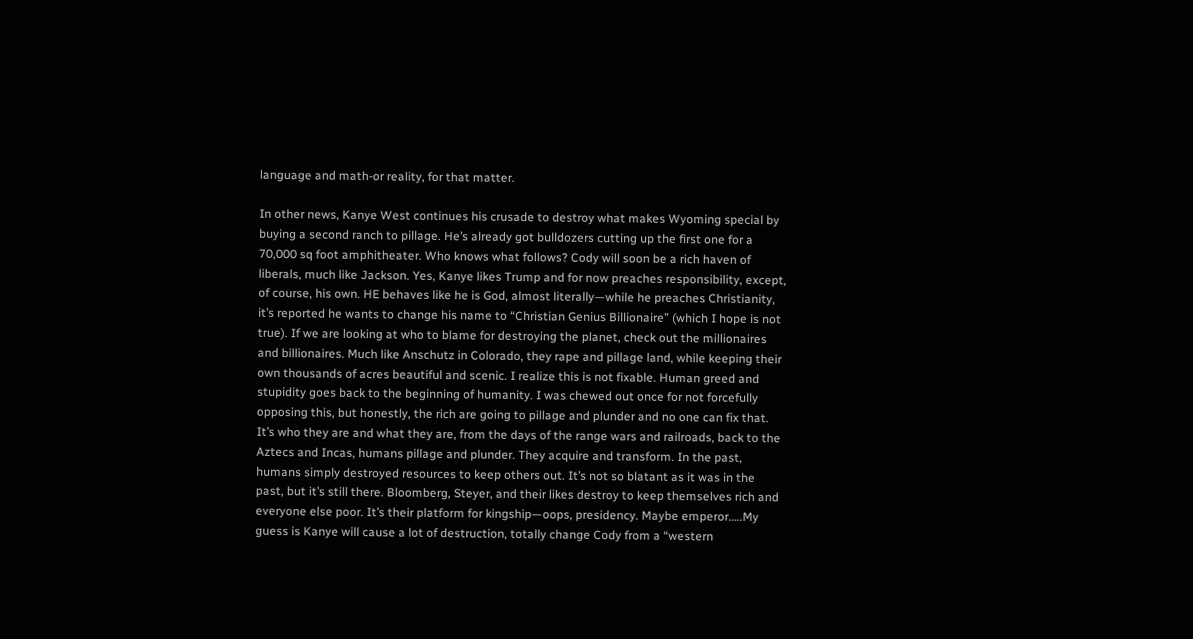language and math-or reality, for that matter.

In other news, Kanye West continues his crusade to destroy what makes Wyoming special by buying a second ranch to pillage. He’s already got bulldozers cutting up the first one for a 70,000 sq foot amphitheater. Who knows what follows? Cody will soon be a rich haven of liberals, much like Jackson. Yes, Kanye likes Trump and for now preaches responsibility, except, of course, his own. HE behaves like he is God, almost literally—while he preaches Christianity, it’s reported he wants to change his name to “Christian Genius Billionaire” (which I hope is not true). If we are looking at who to blame for destroying the planet, check out the millionaires and billionaires. Much like Anschutz in Colorado, they rape and pillage land, while keeping their own thousands of acres beautiful and scenic. I realize this is not fixable. Human greed and stupidity goes back to the beginning of humanity. I was chewed out once for not forcefully opposing this, but honestly, the rich are going to pillage and plunder and no one can fix that. It’s who they are and what they are, from the days of the range wars and railroads, back to the Aztecs and Incas, humans pillage and plunder. They acquire and transform. In the past, humans simply destroyed resources to keep others out. It’s not so blatant as it was in the past, but it’s still there. Bloomberg, Steyer, and their likes destroy to keep themselves rich and everyone else poor. It’s their platform for kingship—oops, presidency. Maybe emperor…..My guess is Kanye will cause a lot of destruction, totally change Cody from a “western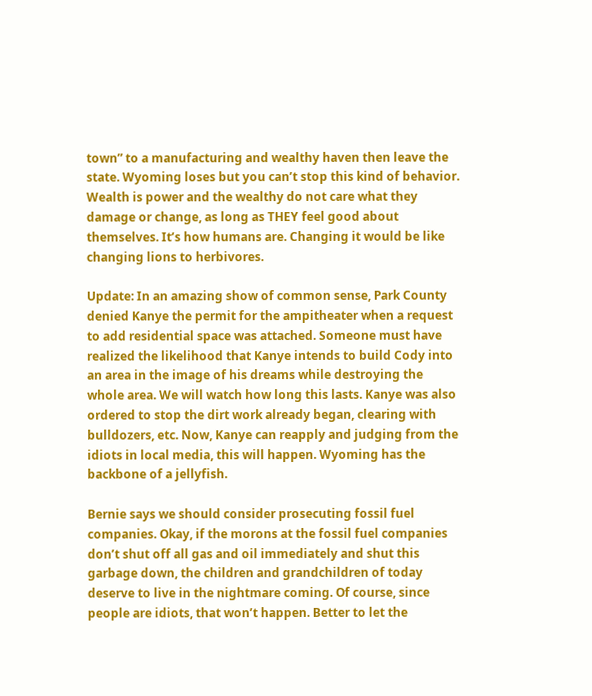town” to a manufacturing and wealthy haven then leave the state. Wyoming loses but you can’t stop this kind of behavior. Wealth is power and the wealthy do not care what they damage or change, as long as THEY feel good about themselves. It’s how humans are. Changing it would be like changing lions to herbivores.

Update: In an amazing show of common sense, Park County denied Kanye the permit for the ampitheater when a request to add residential space was attached. Someone must have realized the likelihood that Kanye intends to build Cody into an area in the image of his dreams while destroying the whole area. We will watch how long this lasts. Kanye was also ordered to stop the dirt work already began, clearing with bulldozers, etc. Now, Kanye can reapply and judging from the idiots in local media, this will happen. Wyoming has the backbone of a jellyfish.

Bernie says we should consider prosecuting fossil fuel companies. Okay, if the morons at the fossil fuel companies don’t shut off all gas and oil immediately and shut this garbage down, the children and grandchildren of today deserve to live in the nightmare coming. Of course, since people are idiots, that won’t happen. Better to let the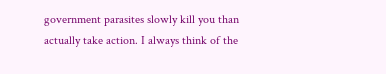government parasites slowly kill you than actually take action. I always think of the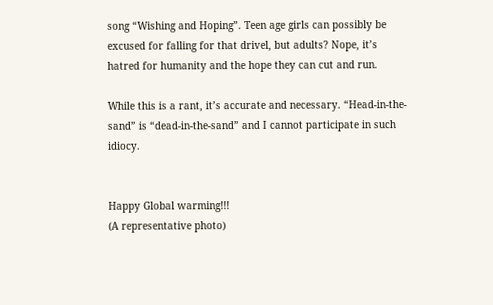song “Wishing and Hoping”. Teen age girls can possibly be excused for falling for that drivel, but adults? Nope, it’s hatred for humanity and the hope they can cut and run.

While this is a rant, it’s accurate and necessary. “Head-in-the-sand” is “dead-in-the-sand” and I cannot participate in such idiocy.


Happy Global warming!!!
(A representative photo)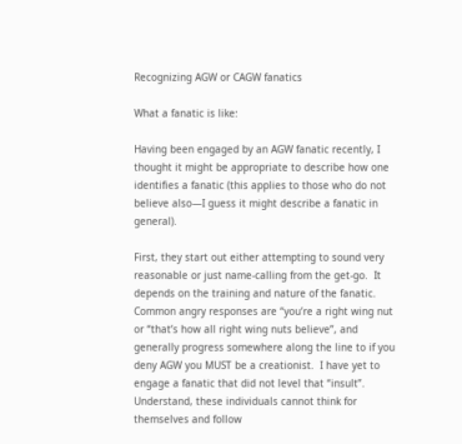Recognizing AGW or CAGW fanatics

What a fanatic is like:

Having been engaged by an AGW fanatic recently, I thought it might be appropriate to describe how one identifies a fanatic (this applies to those who do not believe also—I guess it might describe a fanatic in general).

First, they start out either attempting to sound very reasonable or just name-calling from the get-go.  It depends on the training and nature of the fanatic.  Common angry responses are “you’re a right wing nut or “that’s how all right wing nuts believe”, and generally progress somewhere along the line to if you deny AGW you MUST be a creationist.  I have yet to engage a fanatic that did not level that “insult”.  Understand, these individuals cannot think for themselves and follow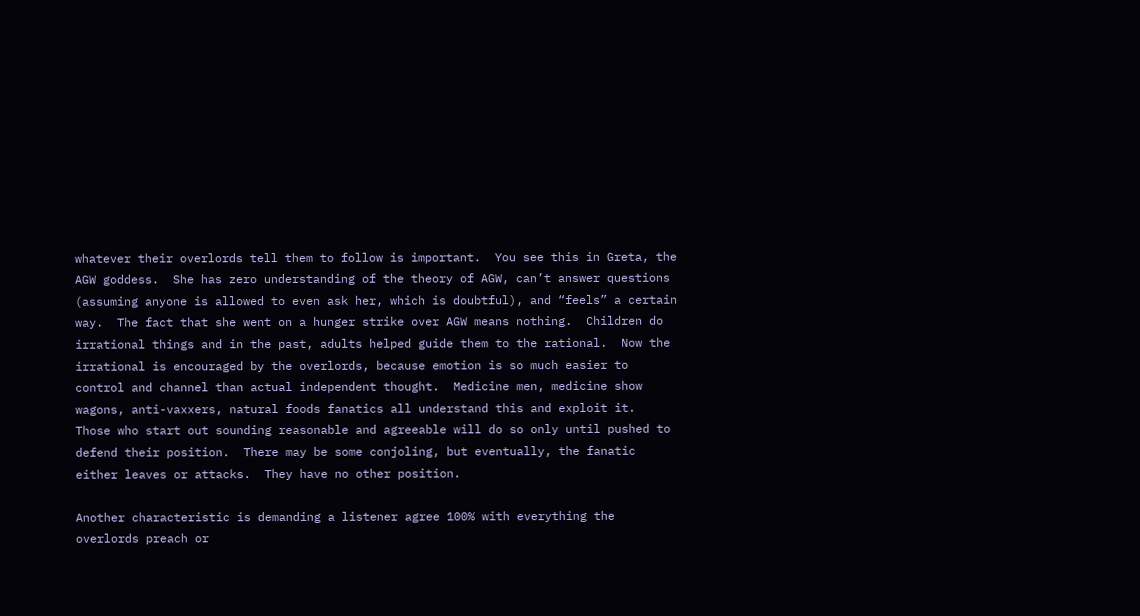whatever their overlords tell them to follow is important.  You see this in Greta, the AGW goddess.  She has zero understanding of the theory of AGW, can’t answer questions (assuming anyone is allowed to even ask her, which is doubtful), and “feels” a certain way.  The fact that she went on a hunger strike over AGW means nothing.  Children do irrational things and in the past, adults helped guide them to the rational.  Now the irrational is encouraged by the overlords, because emotion is so much easier to control and channel than actual independent thought.  Medicine men, medicine show wagons, anti-vaxxers, natural foods fanatics all understand this and exploit it.  Those who start out sounding reasonable and agreeable will do so only until pushed to defend their position.  There may be some conjoling, but eventually, the fanatic either leaves or attacks.  They have no other position.

Another characteristic is demanding a listener agree 100% with everything the overlords preach or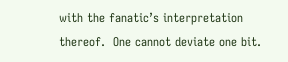with the fanatic’s interpretation thereof.  One cannot deviate one bit.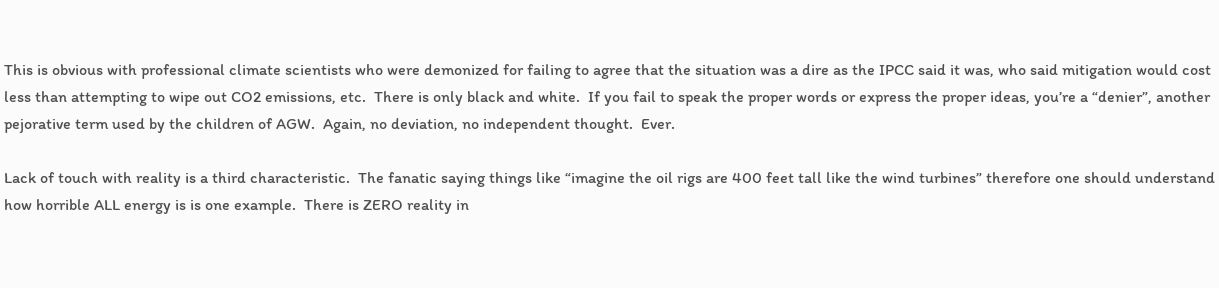This is obvious with professional climate scientists who were demonized for failing to agree that the situation was a dire as the IPCC said it was, who said mitigation would cost less than attempting to wipe out CO2 emissions, etc.  There is only black and white.  If you fail to speak the proper words or express the proper ideas, you’re a “denier”, another pejorative term used by the children of AGW.  Again, no deviation, no independent thought.  Ever.

Lack of touch with reality is a third characteristic.  The fanatic saying things like “imagine the oil rigs are 400 feet tall like the wind turbines” therefore one should understand how horrible ALL energy is is one example.  There is ZERO reality in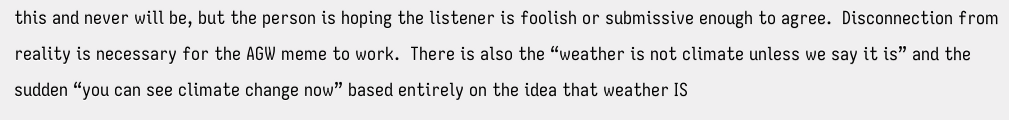this and never will be, but the person is hoping the listener is foolish or submissive enough to agree.  Disconnection from reality is necessary for the AGW meme to work.  There is also the “weather is not climate unless we say it is” and the sudden “you can see climate change now” based entirely on the idea that weather IS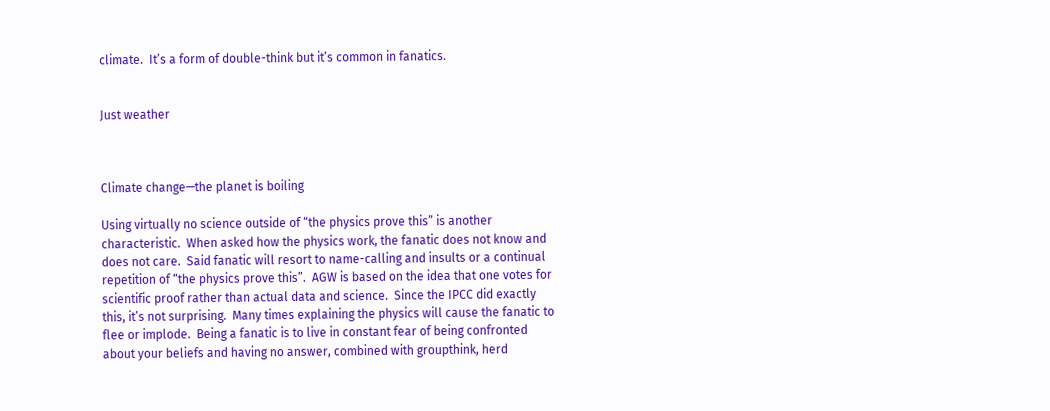climate.  It’s a form of double-think but it’s common in fanatics.


Just weather



Climate change—the planet is boiling

Using virtually no science outside of “the physics prove this” is another characteristic.  When asked how the physics work, the fanatic does not know and does not care.  Said fanatic will resort to name-calling and insults or a continual repetition of “the physics prove this”.  AGW is based on the idea that one votes for scientific proof rather than actual data and science.  Since the IPCC did exactly this, it’s not surprising.  Many times explaining the physics will cause the fanatic to flee or implode.  Being a fanatic is to live in constant fear of being confronted about your beliefs and having no answer, combined with groupthink, herd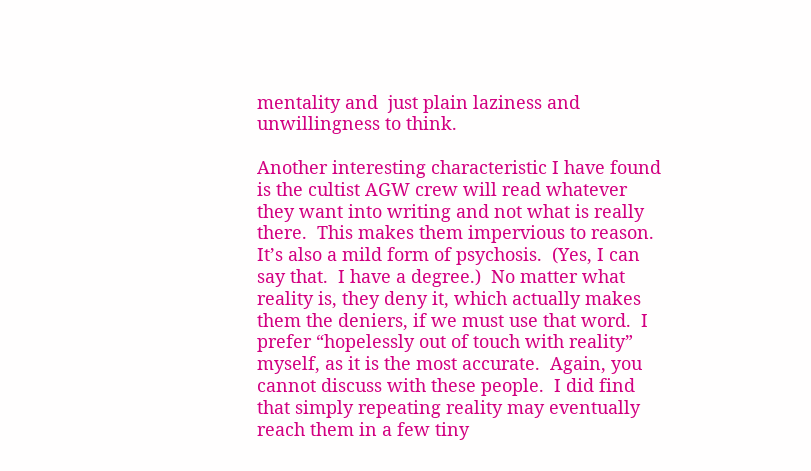mentality and  just plain laziness and unwillingness to think.

Another interesting characteristic I have found is the cultist AGW crew will read whatever they want into writing and not what is really there.  This makes them impervious to reason.  It’s also a mild form of psychosis.  (Yes, I can say that.  I have a degree.)  No matter what reality is, they deny it, which actually makes them the deniers, if we must use that word.  I prefer “hopelessly out of touch with reality” myself, as it is the most accurate.  Again, you cannot discuss with these people.  I did find that simply repeating reality may eventually reach them in a few tiny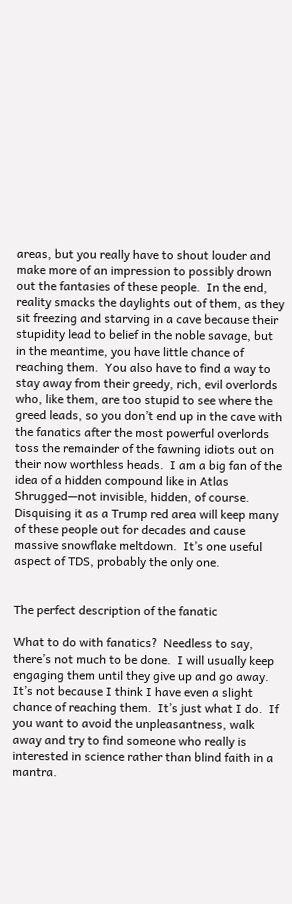areas, but you really have to shout louder and make more of an impression to possibly drown out the fantasies of these people.  In the end, reality smacks the daylights out of them, as they sit freezing and starving in a cave because their stupidity lead to belief in the noble savage, but in the meantime, you have little chance of reaching them.  You also have to find a way to stay away from their greedy, rich, evil overlords who, like them, are too stupid to see where the greed leads, so you don’t end up in the cave with the fanatics after the most powerful overlords toss the remainder of the fawning idiots out on their now worthless heads.  I am a big fan of the idea of a hidden compound like in Atlas Shrugged—not invisible, hidden, of course.  Disquising it as a Trump red area will keep many of these people out for decades and cause massive snowflake meltdown.  It’s one useful aspect of TDS, probably the only one.


The perfect description of the fanatic

What to do with fanatics?  Needless to say, there’s not much to be done.  I will usually keep engaging them until they give up and go away.  It’s not because I think I have even a slight chance of reaching them.  It’s just what I do.  If you want to avoid the unpleasantness, walk away and try to find someone who really is interested in science rather than blind faith in a mantra.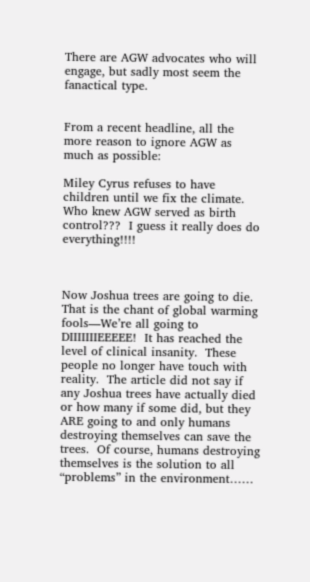There are AGW advocates who will engage, but sadly most seem the fanactical type.


From a recent headline, all the more reason to ignore AGW as much as possible:

Miley Cyrus refuses to have children until we fix the climate.  Who knew AGW served as birth control???  I guess it really does do everything!!!!



Now Joshua trees are going to die.  That is the chant of global warming fools—We’re all going to DIIIIIIIEEEEE!  It has reached the level of clinical insanity.  These people no longer have touch with reality.  The article did not say if any Joshua trees have actually died or how many if some did, but they ARE going to and only humans destroying themselves can save the trees.  Of course, humans destroying themselves is the solution to all “problems” in the environment……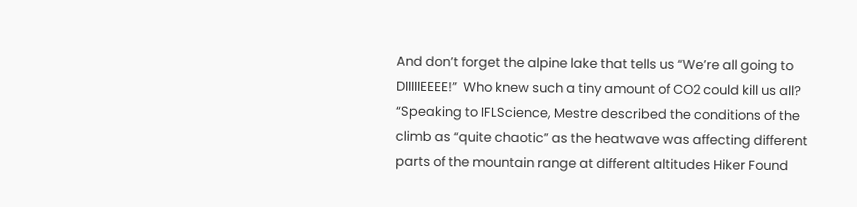And don’t forget the alpine lake that tells us “We’re all going to DIIIIIEEEE!”  Who knew such a tiny amount of CO2 could kill us all? “Speaking to IFLScience, Mestre described the conditions of the climb as “quite chaotic” as the heatwave was affecting different parts of the mountain range at different altitudes Hiker Found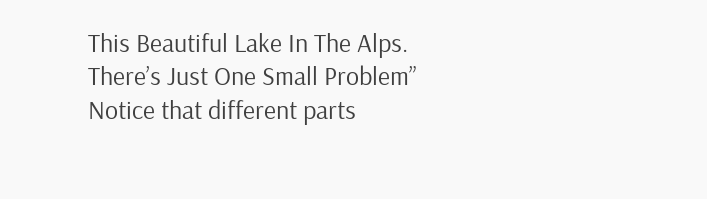This Beautiful Lake In The Alps. There’s Just One Small Problem”  Notice that different parts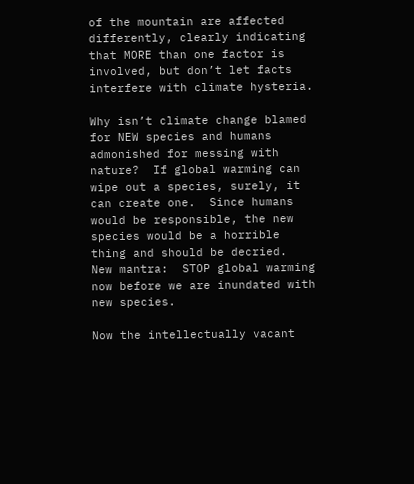of the mountain are affected differently, clearly indicating that MORE than one factor is involved, but don’t let facts interfere with climate hysteria.

Why isn’t climate change blamed for NEW species and humans admonished for messing with nature?  If global warming can wipe out a species, surely, it can create one.  Since humans would be responsible, the new species would be a horrible thing and should be decried.  New mantra:  STOP global warming now before we are inundated with new species.

Now the intellectually vacant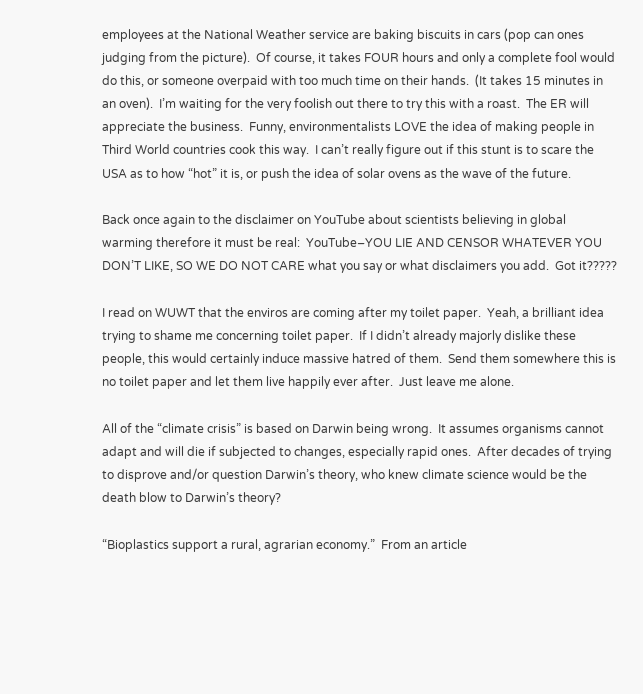employees at the National Weather service are baking biscuits in cars (pop can ones judging from the picture).  Of course, it takes FOUR hours and only a complete fool would do this, or someone overpaid with too much time on their hands.  (It takes 15 minutes in an oven).  I’m waiting for the very foolish out there to try this with a roast.  The ER will appreciate the business.  Funny, environmentalists LOVE the idea of making people in Third World countries cook this way.  I can’t really figure out if this stunt is to scare the USA as to how “hot” it is, or push the idea of solar ovens as the wave of the future.

Back once again to the disclaimer on YouTube about scientists believing in global warming therefore it must be real:  YouTube–YOU LIE AND CENSOR WHATEVER YOU DON’T LIKE, SO WE DO NOT CARE what you say or what disclaimers you add.  Got it?????

I read on WUWT that the enviros are coming after my toilet paper.  Yeah, a brilliant idea trying to shame me concerning toilet paper.  If I didn’t already majorly dislike these people, this would certainly induce massive hatred of them.  Send them somewhere this is no toilet paper and let them live happily ever after.  Just leave me alone.

All of the “climate crisis” is based on Darwin being wrong.  It assumes organisms cannot adapt and will die if subjected to changes, especially rapid ones.  After decades of trying to disprove and/or question Darwin’s theory, who knew climate science would be the death blow to Darwin’s theory?

“Bioplastics support a rural, agrarian economy.”  From an article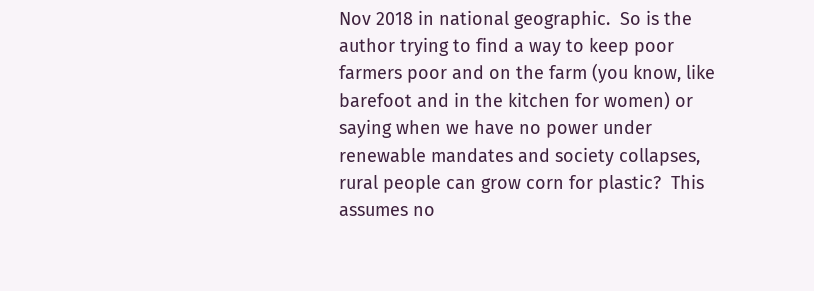Nov 2018 in national geographic.  So is the author trying to find a way to keep poor farmers poor and on the farm (you know, like barefoot and in the kitchen for women) or saying when we have no power under renewable mandates and society collapses, rural people can grow corn for plastic?  This assumes no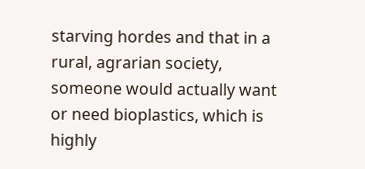starving hordes and that in a rural, agrarian society, someone would actually want or need bioplastics, which is highly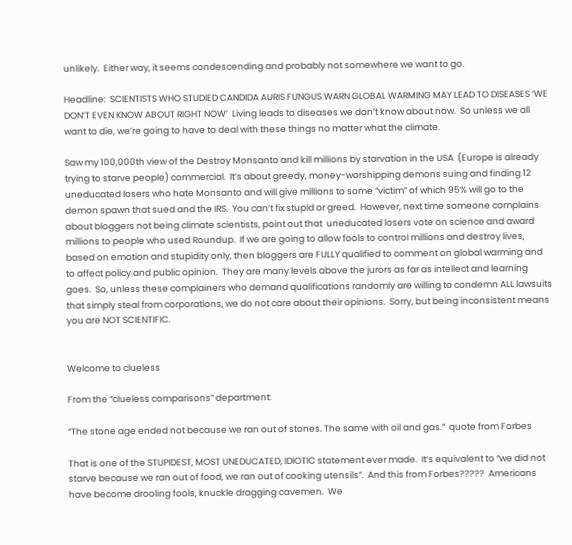unlikely.  Either way, it seems condescending and probably not somewhere we want to go.

Headline:  SCIENTISTS WHO STUDIED CANDIDA AURIS FUNGUS WARN GLOBAL WARMING MAY LEAD TO DISEASES ‘WE DON’T EVEN KNOW ABOUT RIGHT NOW’  Living leads to diseases we don’t know about now.  So unless we all want to die, we’re going to have to deal with these things no matter what the climate.

Saw my 100,000th view of the Destroy Monsanto and kill millions by starvation in the USA  (Europe is already trying to starve people) commercial.  It’s about greedy, money-worshipping demons suing and finding 12 uneducated losers who hate Monsanto and will give millions to some “victim” of which 95% will go to the demon spawn that sued and the IRS.  You can’t fix stupid or greed.  However, next time someone complains about bloggers not being climate scientists, point out that  uneducated losers vote on science and award millions to people who used Roundup.  If we are going to allow fools to control millions and destroy lives, based on emotion and stupidity only, then bloggers are FULLY qualified to comment on global warming and to affect policy and public opinion.  They are many levels above the jurors as far as intellect and learning goes.  So, unless these complainers who demand qualifications randomly are willing to condemn ALL lawsuits that simply steal from corporations, we do not care about their opinions.  Sorry, but being inconsistent means you are NOT SCIENTIFIC.


Welcome to clueless

From the “clueless comparisons” department:

“The stone age ended not because we ran out of stones. The same with oil and gas.”  quote from Forbes

That is one of the STUPIDEST, MOST UNEDUCATED, IDIOTIC statement ever made.  It’s equivalent to “we did not starve because we ran out of food, we ran out of cooking utensils”.  And this from Forbes?????  Americans have become drooling fools, knuckle dragging cavemen.  We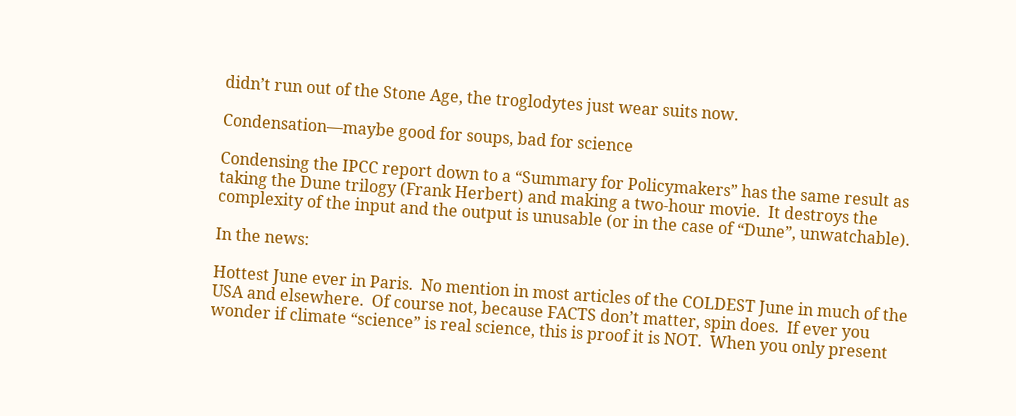didn’t run out of the Stone Age, the troglodytes just wear suits now.

Condensation—maybe good for soups, bad for science

Condensing the IPCC report down to a “Summary for Policymakers” has the same result as taking the Dune trilogy (Frank Herbert) and making a two-hour movie.  It destroys the complexity of the input and the output is unusable (or in the case of “Dune”, unwatchable).

In the news:

Hottest June ever in Paris.  No mention in most articles of the COLDEST June in much of the USA and elsewhere.  Of course not, because FACTS don’t matter, spin does.  If ever you wonder if climate “science” is real science, this is proof it is NOT.  When you only present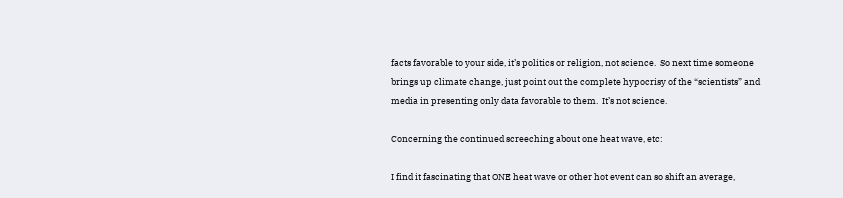facts favorable to your side, it’s politics or religion, not science.  So next time someone brings up climate change, just point out the complete hypocrisy of the “scientists” and media in presenting only data favorable to them.  It’s not science.

Concerning the continued screeching about one heat wave, etc:

I find it fascinating that ONE heat wave or other hot event can so shift an average,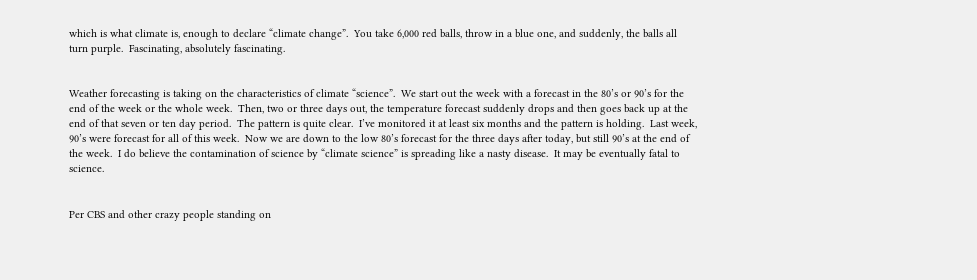which is what climate is, enough to declare “climate change”.  You take 6,000 red balls, throw in a blue one, and suddenly, the balls all turn purple.  Fascinating, absolutely fascinating.


Weather forecasting is taking on the characteristics of climate “science”.  We start out the week with a forecast in the 80’s or 90’s for the end of the week or the whole week.  Then, two or three days out, the temperature forecast suddenly drops and then goes back up at the end of that seven or ten day period.  The pattern is quite clear.  I’ve monitored it at least six months and the pattern is holding.  Last week, 90’s were forecast for all of this week.  Now we are down to the low 80’s forecast for the three days after today, but still 90’s at the end of the week.  I do believe the contamination of science by “climate science” is spreading like a nasty disease.  It may be eventually fatal to science.


Per CBS and other crazy people standing on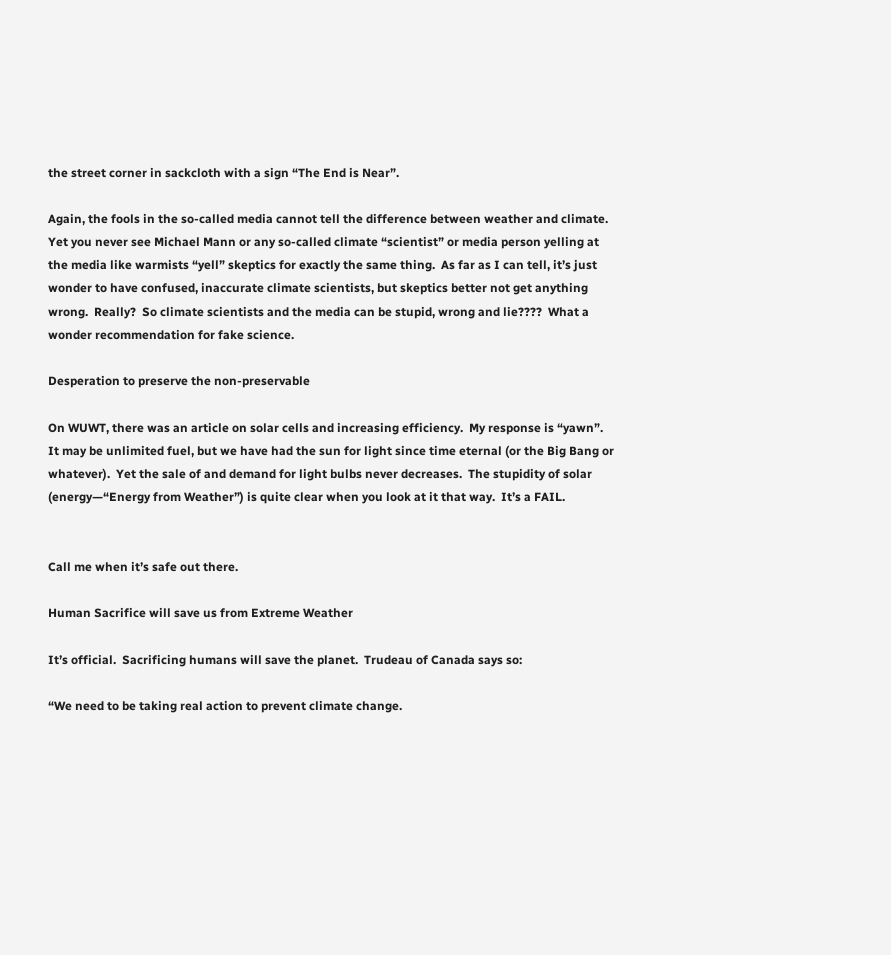the street corner in sackcloth with a sign “The End is Near”.

Again, the fools in the so-called media cannot tell the difference between weather and climate.  Yet you never see Michael Mann or any so-called climate “scientist” or media person yelling at the media like warmists “yell” skeptics for exactly the same thing.  As far as I can tell, it’s just wonder to have confused, inaccurate climate scientists, but skeptics better not get anything wrong.  Really?  So climate scientists and the media can be stupid, wrong and lie????  What a wonder recommendation for fake science.

Desperation to preserve the non-preservable

On WUWT, there was an article on solar cells and increasing efficiency.  My response is “yawn”.  It may be unlimited fuel, but we have had the sun for light since time eternal (or the Big Bang or whatever).  Yet the sale of and demand for light bulbs never decreases.  The stupidity of solar (energy—“Energy from Weather”) is quite clear when you look at it that way.  It’s a FAIL.


Call me when it’s safe out there.

Human Sacrifice will save us from Extreme Weather

It’s official.  Sacrificing humans will save the planet.  Trudeau of Canada says so:

“We need to be taking real action to prevent climate change.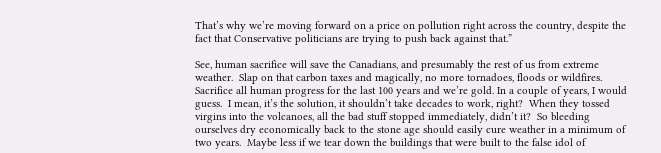That’s why we’re moving forward on a price on pollution right across the country, despite the fact that Conservative politicians are trying to push back against that.”

See, human sacrifice will save the Canadians, and presumably the rest of us from extreme weather.  Slap on that carbon taxes and magically, no more tornadoes, floods or wildfires.  Sacrifice all human progress for the last 100 years and we’re gold. In a couple of years, I would guess.  I mean, it’s the solution, it shouldn’t take decades to work, right?  When they tossed virgins into the volcanoes, all the bad stuff stopped immediately, didn’t it?  So bleeding ourselves dry economically back to the stone age should easily cure weather in a minimum of two years.  Maybe less if we tear down the buildings that were built to the false idol of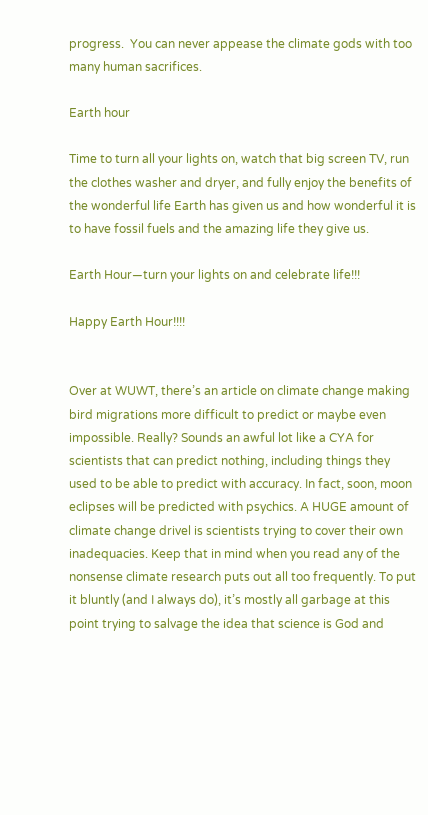progress.  You can never appease the climate gods with too many human sacrifices.

Earth hour

Time to turn all your lights on, watch that big screen TV, run the clothes washer and dryer, and fully enjoy the benefits of the wonderful life Earth has given us and how wonderful it is to have fossil fuels and the amazing life they give us.

Earth Hour—turn your lights on and celebrate life!!!

Happy Earth Hour!!!!


Over at WUWT, there’s an article on climate change making bird migrations more difficult to predict or maybe even impossible. Really? Sounds an awful lot like a CYA for scientists that can predict nothing, including things they used to be able to predict with accuracy. In fact, soon, moon eclipses will be predicted with psychics. A HUGE amount of climate change drivel is scientists trying to cover their own inadequacies. Keep that in mind when you read any of the nonsense climate research puts out all too frequently. To put it bluntly (and I always do), it’s mostly all garbage at this point trying to salvage the idea that science is God and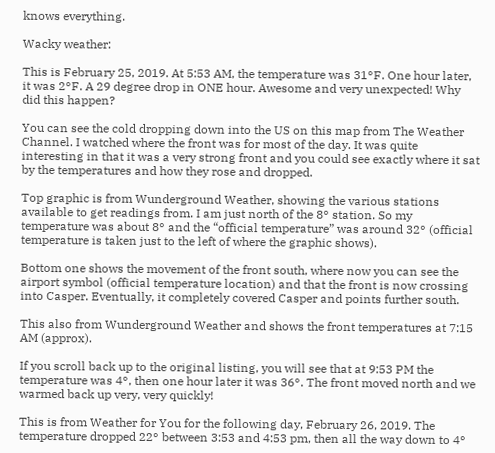knows everything.

Wacky weather:

This is February 25, 2019. At 5:53 AM, the temperature was 31°F. One hour later, it was 2°F. A 29 degree drop in ONE hour. Awesome and very unexpected! Why did this happen?

You can see the cold dropping down into the US on this map from The Weather Channel. I watched where the front was for most of the day. It was quite interesting in that it was a very strong front and you could see exactly where it sat by the temperatures and how they rose and dropped.

Top graphic is from Wunderground Weather, showing the various stations available to get readings from. I am just north of the 8° station. So my temperature was about 8° and the “official temperature” was around 32° (official temperature is taken just to the left of where the graphic shows).

Bottom one shows the movement of the front south, where now you can see the airport symbol (official temperature location) and that the front is now crossing into Casper. Eventually, it completely covered Casper and points further south.

This also from Wunderground Weather and shows the front temperatures at 7:15 AM (approx).

If you scroll back up to the original listing, you will see that at 9:53 PM the temperature was 4°, then one hour later it was 36°. The front moved north and we warmed back up very, very quickly!

This is from Weather for You for the following day, February 26, 2019. The temperature dropped 22° between 3:53 and 4:53 pm, then all the way down to 4°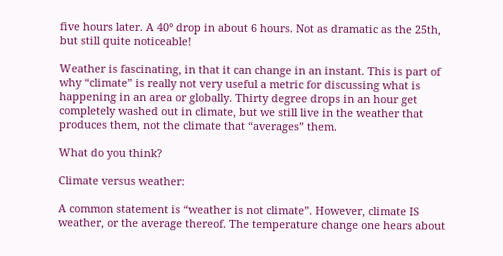five hours later. A 40° drop in about 6 hours. Not as dramatic as the 25th, but still quite noticeable!

Weather is fascinating, in that it can change in an instant. This is part of why “climate” is really not very useful a metric for discussing what is happening in an area or globally. Thirty degree drops in an hour get completely washed out in climate, but we still live in the weather that produces them, not the climate that “averages” them.

What do you think?

Climate versus weather:

A common statement is “weather is not climate”. However, climate IS weather, or the average thereof. The temperature change one hears about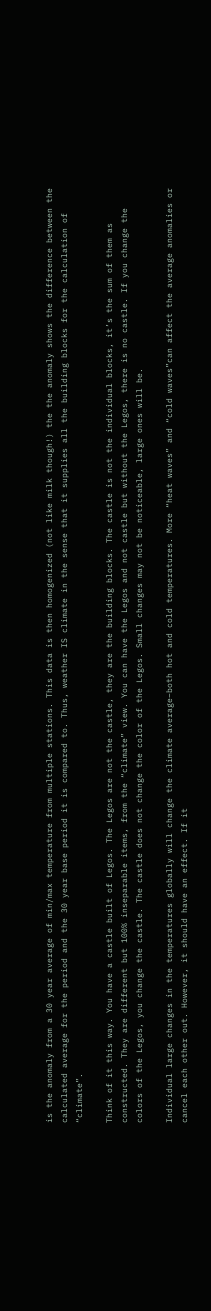is the anomaly from a 30 year average of min/max temperature from multiple stations. This data is then homogenized (not like milk though!) the the anomaly shows the difference between the calculated average for the period and the 30 year base period it is compared to. Thus, weather IS climate in the sense that it supplies all the building blocks for the calculation of “climate”.

Think of it this way. You have a castle built of Legos. The Legos are not the castle, they are the building blocks. The castle is not the individual blocks, it’s the sum of them as constructed. They are different but 100% inseparable items, from the “climate” view. You can have the Legos and not castle but without the Legos, there is no castle. If you change the colors of the Legos, you change the castle. The castle does not change the color of the Legos. Small changes may not be noticeable, large ones will be.

Individual large changes in the temperatures globally will change the climate average–both hot and cold temperatures. More “heat waves” and “cold waves”can affect the average anomalies or cancel each other out. However, it should have an effect. If it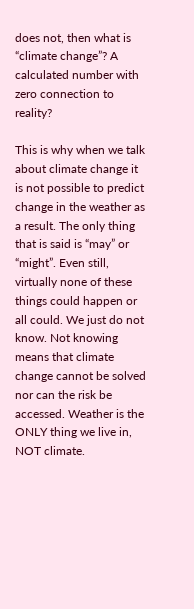does not, then what is “climate change”? A calculated number with zero connection to reality?

This is why when we talk about climate change it is not possible to predict change in the weather as a result. The only thing that is said is “may” or “might”. Even still, virtually none of these things could happen or all could. We just do not know. Not knowing means that climate change cannot be solved nor can the risk be accessed. Weather is the ONLY thing we live in, NOT climate.